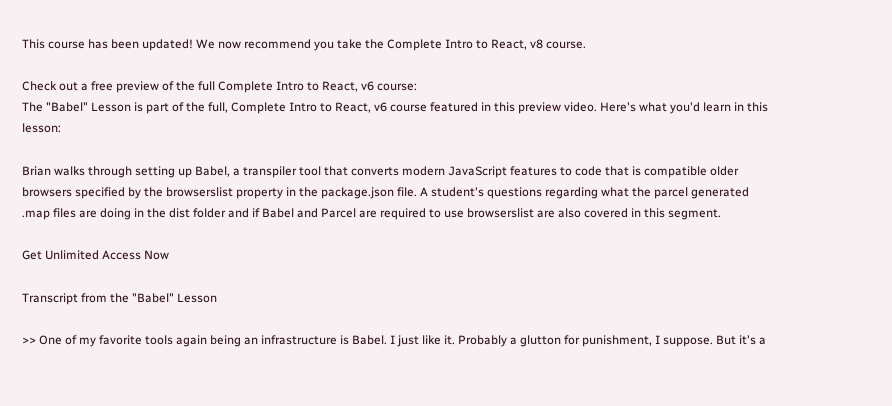This course has been updated! We now recommend you take the Complete Intro to React, v8 course.

Check out a free preview of the full Complete Intro to React, v6 course:
The "Babel" Lesson is part of the full, Complete Intro to React, v6 course featured in this preview video. Here's what you'd learn in this lesson:

Brian walks through setting up Babel, a transpiler tool that converts modern JavaScript features to code that is compatible older browsers specified by the browserslist property in the package.json file. A student's questions regarding what the parcel generated .map files are doing in the dist folder and if Babel and Parcel are required to use browserslist are also covered in this segment.

Get Unlimited Access Now

Transcript from the "Babel" Lesson

>> One of my favorite tools again being an infrastructure is Babel. I just like it. Probably a glutton for punishment, I suppose. But it's a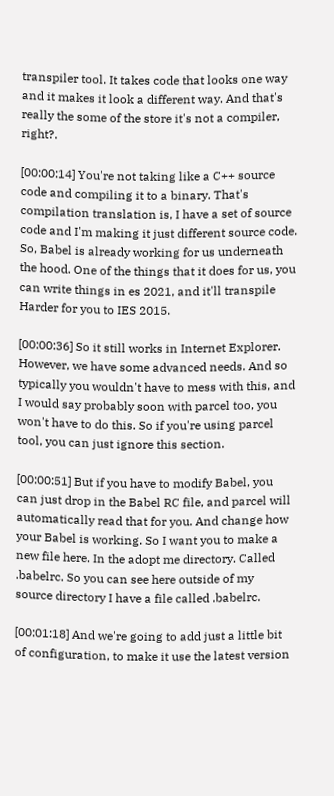transpiler tool. It takes code that looks one way and it makes it look a different way. And that's really the some of the store it's not a compiler, right?.

[00:00:14] You're not taking like a C++ source code and compiling it to a binary. That's compilation translation is, I have a set of source code and I'm making it just different source code. So, Babel is already working for us underneath the hood. One of the things that it does for us, you can write things in es 2021, and it'll transpile Harder for you to IES 2015.

[00:00:36] So it still works in Internet Explorer. However, we have some advanced needs. And so typically you wouldn't have to mess with this, and I would say probably soon with parcel too, you won't have to do this. So if you're using parcel tool, you can just ignore this section.

[00:00:51] But if you have to modify Babel, you can just drop in the Babel RC file, and parcel will automatically read that for you. And change how your Babel is working. So I want you to make a new file here. In the adopt me directory. Called .babelrc. So you can see here outside of my source directory I have a file called .babelrc.

[00:01:18] And we're going to add just a little bit of configuration, to make it use the latest version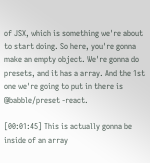of JSX, which is something we're about to start doing. So here, you're gonna make an empty object. We're gonna do presets, and it has a array. And the 1st one we're going to put in there is @babble/preset -react.

[00:01:45] This is actually gonna be inside of an array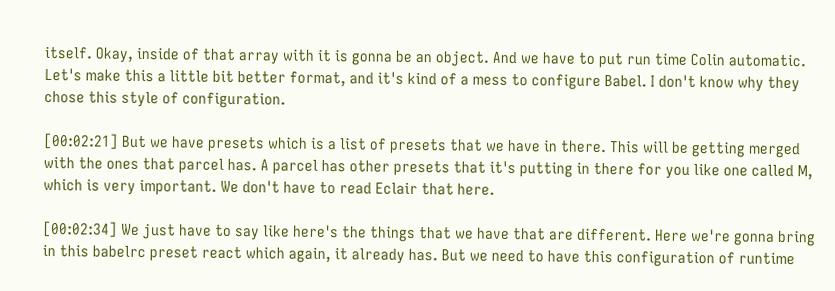itself. Okay, inside of that array with it is gonna be an object. And we have to put run time Colin automatic. Let's make this a little bit better format, and it's kind of a mess to configure Babel. I don't know why they chose this style of configuration.

[00:02:21] But we have presets which is a list of presets that we have in there. This will be getting merged with the ones that parcel has. A parcel has other presets that it's putting in there for you like one called M, which is very important. We don't have to read Eclair that here.

[00:02:34] We just have to say like here's the things that we have that are different. Here we're gonna bring in this babelrc preset react which again, it already has. But we need to have this configuration of runtime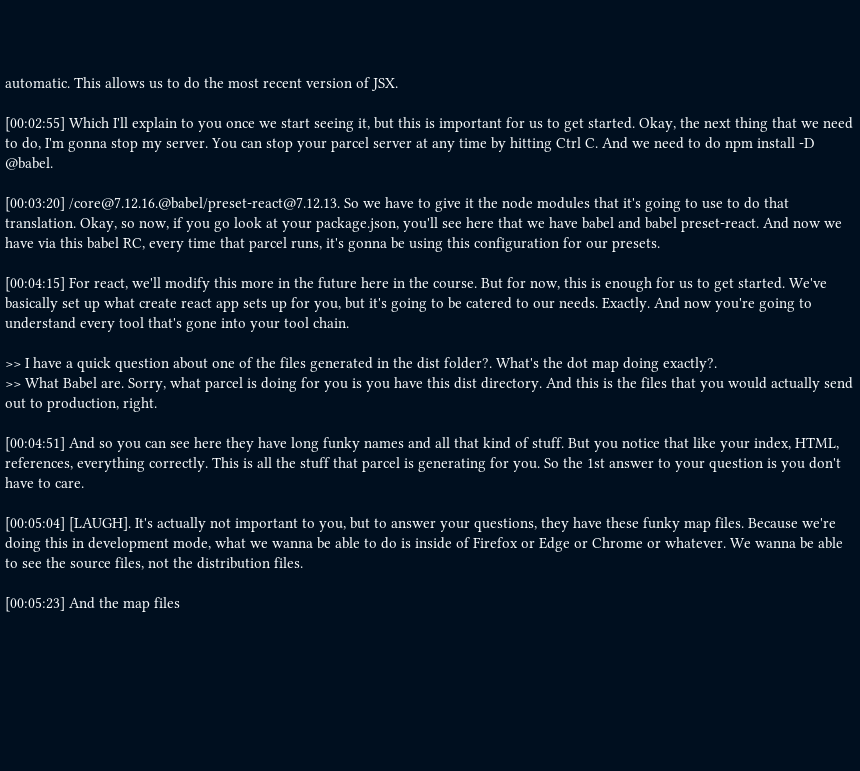automatic. This allows us to do the most recent version of JSX.

[00:02:55] Which I'll explain to you once we start seeing it, but this is important for us to get started. Okay, the next thing that we need to do, I'm gonna stop my server. You can stop your parcel server at any time by hitting Ctrl C. And we need to do npm install -D @babel.

[00:03:20] /core@7.12.16.@babel/preset-react@7.12.13. So we have to give it the node modules that it's going to use to do that translation. Okay, so now, if you go look at your package.json, you'll see here that we have babel and babel preset-react. And now we have via this babel RC, every time that parcel runs, it's gonna be using this configuration for our presets.

[00:04:15] For react, we'll modify this more in the future here in the course. But for now, this is enough for us to get started. We've basically set up what create react app sets up for you, but it's going to be catered to our needs. Exactly. And now you're going to understand every tool that's gone into your tool chain.

>> I have a quick question about one of the files generated in the dist folder?. What's the dot map doing exactly?.
>> What Babel are. Sorry, what parcel is doing for you is you have this dist directory. And this is the files that you would actually send out to production, right.

[00:04:51] And so you can see here they have long funky names and all that kind of stuff. But you notice that like your index, HTML, references, everything correctly. This is all the stuff that parcel is generating for you. So the 1st answer to your question is you don't have to care.

[00:05:04] [LAUGH]. It's actually not important to you, but to answer your questions, they have these funky map files. Because we're doing this in development mode, what we wanna be able to do is inside of Firefox or Edge or Chrome or whatever. We wanna be able to see the source files, not the distribution files.

[00:05:23] And the map files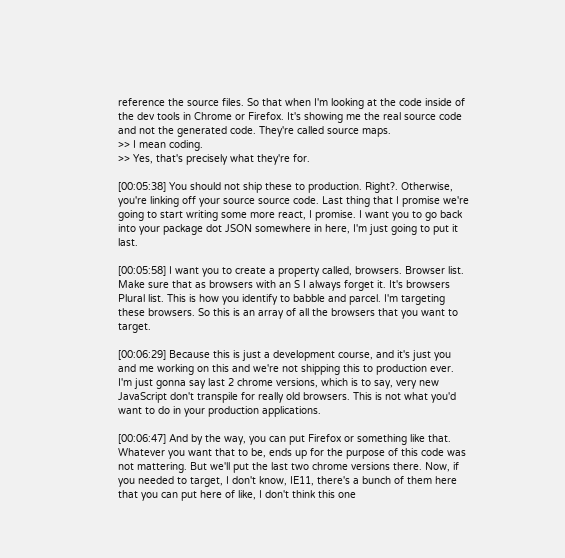reference the source files. So that when I'm looking at the code inside of the dev tools in Chrome or Firefox. It's showing me the real source code and not the generated code. They're called source maps.
>> I mean coding.
>> Yes, that's precisely what they're for.

[00:05:38] You should not ship these to production. Right?. Otherwise, you're linking off your source source code. Last thing that I promise we're going to start writing some more react, I promise. I want you to go back into your package dot JSON somewhere in here, I'm just going to put it last.

[00:05:58] I want you to create a property called, browsers. Browser list. Make sure that as browsers with an S I always forget it. It's browsers Plural list. This is how you identify to babble and parcel. I'm targeting these browsers. So this is an array of all the browsers that you want to target.

[00:06:29] Because this is just a development course, and it's just you and me working on this and we're not shipping this to production ever. I'm just gonna say last 2 chrome versions, which is to say, very new JavaScript don't transpile for really old browsers. This is not what you'd want to do in your production applications.

[00:06:47] And by the way, you can put Firefox or something like that. Whatever you want that to be, ends up for the purpose of this code was not mattering. But we'll put the last two chrome versions there. Now, if you needed to target, I don't know, IE11, there's a bunch of them here that you can put here of like, I don't think this one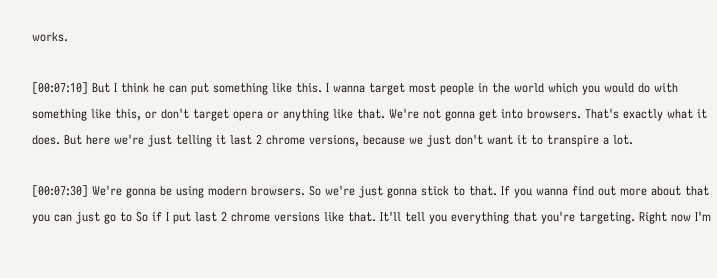works.

[00:07:10] But I think he can put something like this. I wanna target most people in the world which you would do with something like this, or don't target opera or anything like that. We're not gonna get into browsers. That's exactly what it does. But here we're just telling it last 2 chrome versions, because we just don't want it to transpire a lot.

[00:07:30] We're gonna be using modern browsers. So we're just gonna stick to that. If you wanna find out more about that you can just go to So if I put last 2 chrome versions like that. It'll tell you everything that you're targeting. Right now I'm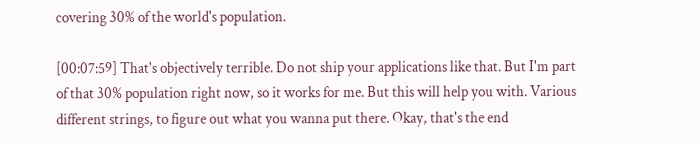covering 30% of the world's population.

[00:07:59] That's objectively terrible. Do not ship your applications like that. But I'm part of that 30% population right now, so it works for me. But this will help you with. Various different strings, to figure out what you wanna put there. Okay, that's the end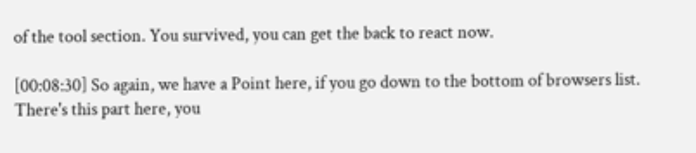of the tool section. You survived, you can get the back to react now.

[00:08:30] So again, we have a Point here, if you go down to the bottom of browsers list. There's this part here, you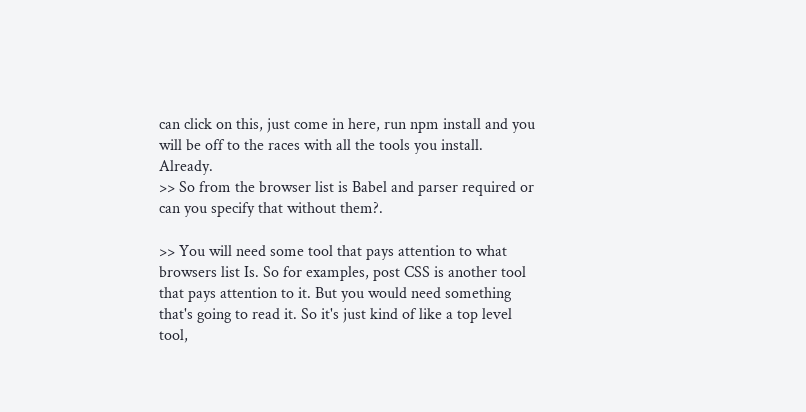can click on this, just come in here, run npm install and you will be off to the races with all the tools you install. Already.
>> So from the browser list is Babel and parser required or can you specify that without them?.

>> You will need some tool that pays attention to what browsers list Is. So for examples, post CSS is another tool that pays attention to it. But you would need something that's going to read it. So it's just kind of like a top level tool,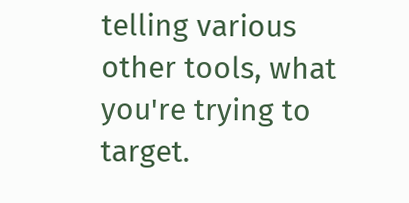telling various other tools, what you're trying to target.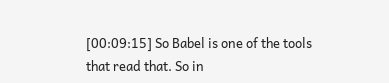[00:09:15] So Babel is one of the tools that read that. So in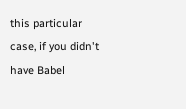this particular case, if you didn't have Babel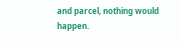and parcel, nothing would happen.